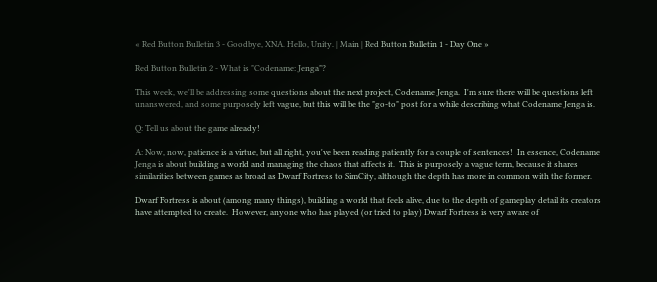« Red Button Bulletin 3 - Goodbye, XNA. Hello, Unity. | Main | Red Button Bulletin 1 - Day One »

Red Button Bulletin 2 - What is "Codename: Jenga"?

This week, we'll be addressing some questions about the next project, Codename Jenga.  I'm sure there will be questions left unanswered, and some purposely left vague, but this will be the "go-to" post for a while describing what Codename Jenga is.

Q: Tell us about the game already!

A: Now, now, patience is a virtue, but all right, you've been reading patiently for a couple of sentences!  In essence, Codename Jenga is about building a world and managing the chaos that affects it.  This is purposely a vague term, because it shares similarities between games as broad as Dwarf Fortress to SimCity, although the depth has more in common with the former.

Dwarf Fortress is about (among many things), building a world that feels alive, due to the depth of gameplay detail its creators have attempted to create.  However, anyone who has played (or tried to play) Dwarf Fortress is very aware of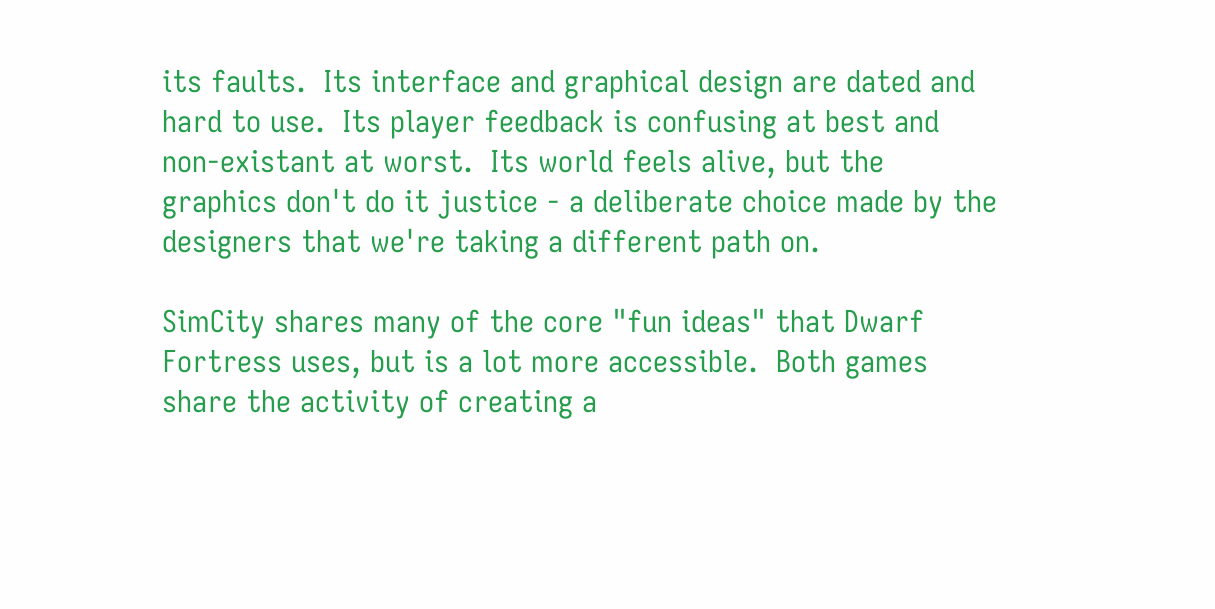its faults.  Its interface and graphical design are dated and hard to use.  Its player feedback is confusing at best and non-existant at worst.  Its world feels alive, but the graphics don't do it justice - a deliberate choice made by the designers that we're taking a different path on.

SimCity shares many of the core "fun ideas" that Dwarf Fortress uses, but is a lot more accessible.  Both games share the activity of creating a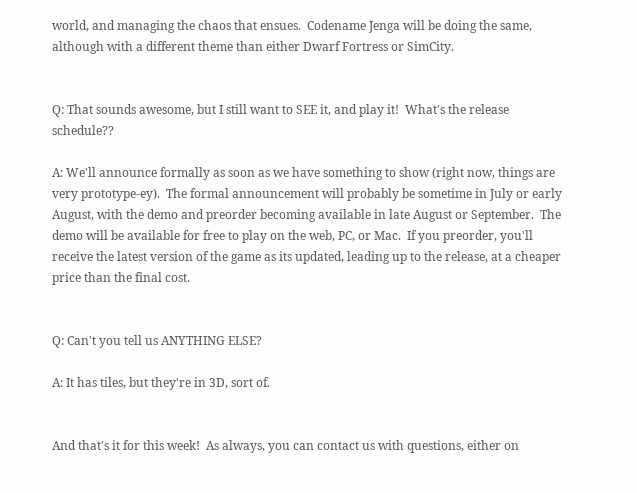world, and managing the chaos that ensues.  Codename Jenga will be doing the same, although with a different theme than either Dwarf Fortress or SimCity.


Q: That sounds awesome, but I still want to SEE it, and play it!  What's the release schedule??

A: We'll announce formally as soon as we have something to show (right now, things are very prototype-ey).  The formal announcement will probably be sometime in July or early August, with the demo and preorder becoming available in late August or September.  The demo will be available for free to play on the web, PC, or Mac.  If you preorder, you'll receive the latest version of the game as its updated, leading up to the release, at a cheaper price than the final cost.


Q: Can't you tell us ANYTHING ELSE?

A: It has tiles, but they're in 3D, sort of.


And that's it for this week!  As always, you can contact us with questions, either on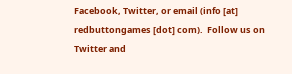Facebook, Twitter, or email (info [at] redbuttongames [dot] com).  Follow us on Twitter and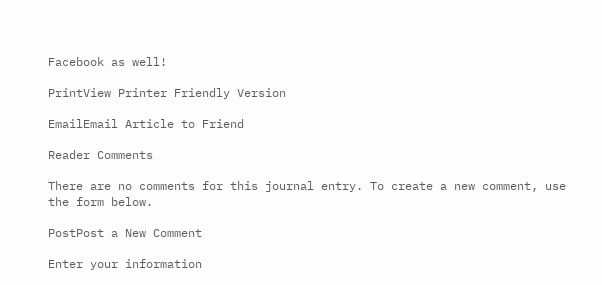Facebook as well!

PrintView Printer Friendly Version

EmailEmail Article to Friend

Reader Comments

There are no comments for this journal entry. To create a new comment, use the form below.

PostPost a New Comment

Enter your information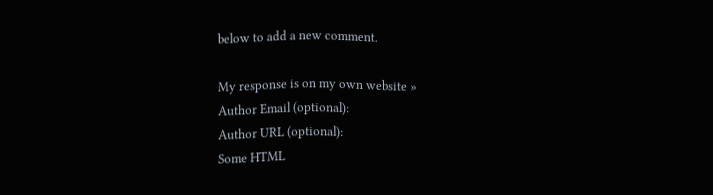below to add a new comment.

My response is on my own website »
Author Email (optional):
Author URL (optional):
Some HTML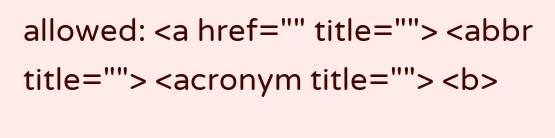allowed: <a href="" title=""> <abbr title=""> <acronym title=""> <b>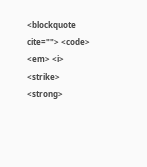<blockquote cite=""> <code> <em> <i> <strike> <strong>